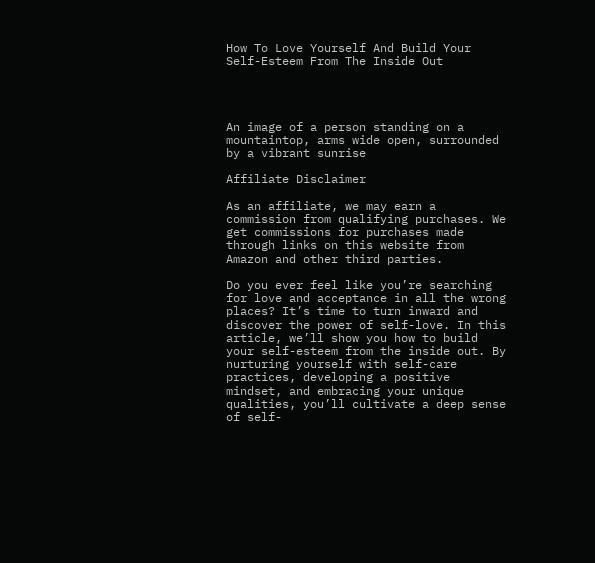How To Love Yourself And Build Your Self-Esteem From The Inside Out




An image of a person standing on a mountaintop, arms wide open, surrounded by a vibrant sunrise

Affiliate Disclaimer

As an affiliate, we may earn a commission from qualifying purchases. We get commissions for purchases made through links on this website from Amazon and other third parties.

Do you ever feel like you’re searching for love and acceptance in all the wrong places? It’s time to turn inward and discover the power of self-love. In this article, we’ll show you how to build your self-esteem from the inside out. By nurturing yourself with self-care practices, developing a positive mindset, and embracing your unique qualities, you’ll cultivate a deep sense of self-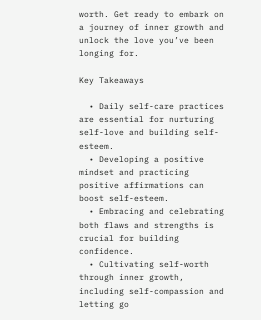worth. Get ready to embark on a journey of inner growth and unlock the love you’ve been longing for.

Key Takeaways

  • Daily self-care practices are essential for nurturing self-love and building self-esteem.
  • Developing a positive mindset and practicing positive affirmations can boost self-esteem.
  • Embracing and celebrating both flaws and strengths is crucial for building confidence.
  • Cultivating self-worth through inner growth, including self-compassion and letting go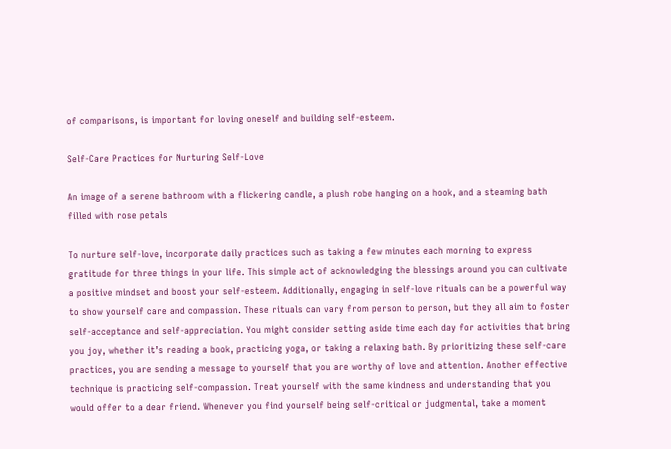of comparisons, is important for loving oneself and building self-esteem.

Self-Care Practices for Nurturing Self-Love

An image of a serene bathroom with a flickering candle, a plush robe hanging on a hook, and a steaming bath filled with rose petals

To nurture self-love, incorporate daily practices such as taking a few minutes each morning to express gratitude for three things in your life. This simple act of acknowledging the blessings around you can cultivate a positive mindset and boost your self-esteem. Additionally, engaging in self-love rituals can be a powerful way to show yourself care and compassion. These rituals can vary from person to person, but they all aim to foster self-acceptance and self-appreciation. You might consider setting aside time each day for activities that bring you joy, whether it’s reading a book, practicing yoga, or taking a relaxing bath. By prioritizing these self-care practices, you are sending a message to yourself that you are worthy of love and attention. Another effective technique is practicing self-compassion. Treat yourself with the same kindness and understanding that you would offer to a dear friend. Whenever you find yourself being self-critical or judgmental, take a moment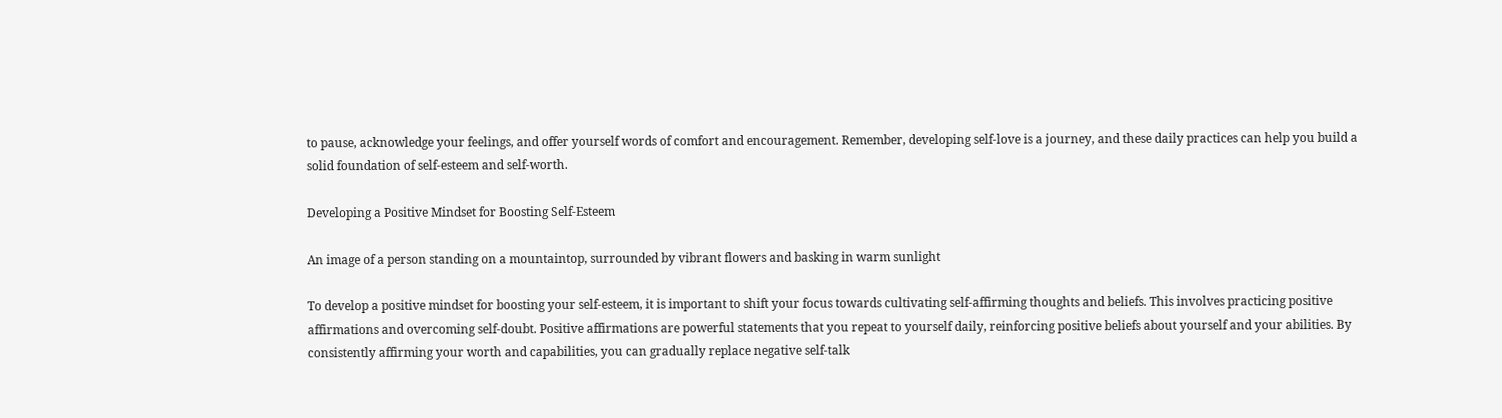to pause, acknowledge your feelings, and offer yourself words of comfort and encouragement. Remember, developing self-love is a journey, and these daily practices can help you build a solid foundation of self-esteem and self-worth.

Developing a Positive Mindset for Boosting Self-Esteem

An image of a person standing on a mountaintop, surrounded by vibrant flowers and basking in warm sunlight

To develop a positive mindset for boosting your self-esteem, it is important to shift your focus towards cultivating self-affirming thoughts and beliefs. This involves practicing positive affirmations and overcoming self-doubt. Positive affirmations are powerful statements that you repeat to yourself daily, reinforcing positive beliefs about yourself and your abilities. By consistently affirming your worth and capabilities, you can gradually replace negative self-talk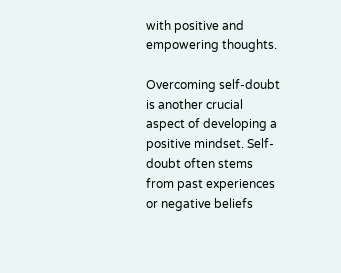with positive and empowering thoughts.

Overcoming self-doubt is another crucial aspect of developing a positive mindset. Self-doubt often stems from past experiences or negative beliefs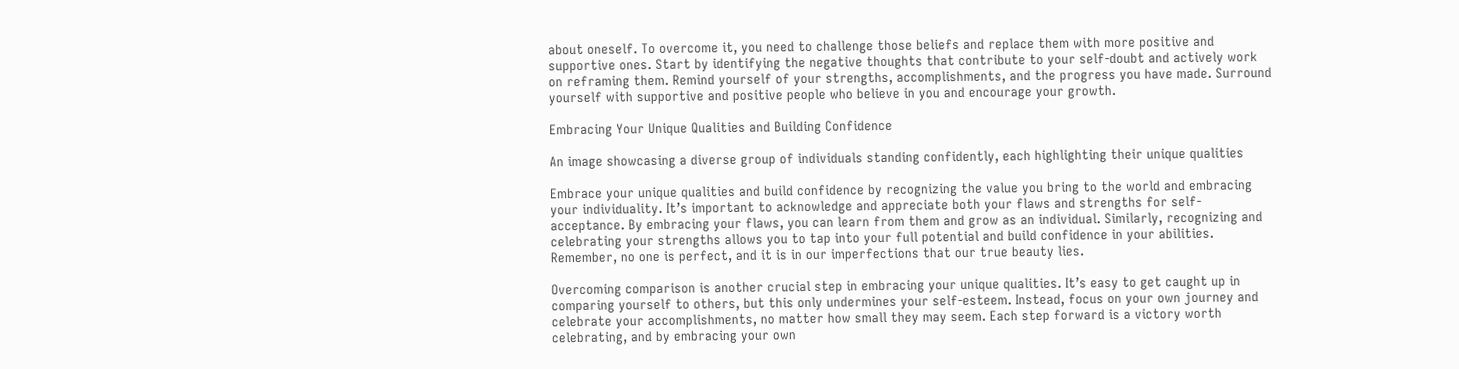about oneself. To overcome it, you need to challenge those beliefs and replace them with more positive and supportive ones. Start by identifying the negative thoughts that contribute to your self-doubt and actively work on reframing them. Remind yourself of your strengths, accomplishments, and the progress you have made. Surround yourself with supportive and positive people who believe in you and encourage your growth.

Embracing Your Unique Qualities and Building Confidence

An image showcasing a diverse group of individuals standing confidently, each highlighting their unique qualities

Embrace your unique qualities and build confidence by recognizing the value you bring to the world and embracing your individuality. It’s important to acknowledge and appreciate both your flaws and strengths for self-acceptance. By embracing your flaws, you can learn from them and grow as an individual. Similarly, recognizing and celebrating your strengths allows you to tap into your full potential and build confidence in your abilities. Remember, no one is perfect, and it is in our imperfections that our true beauty lies.

Overcoming comparison is another crucial step in embracing your unique qualities. It’s easy to get caught up in comparing yourself to others, but this only undermines your self-esteem. Instead, focus on your own journey and celebrate your accomplishments, no matter how small they may seem. Each step forward is a victory worth celebrating, and by embracing your own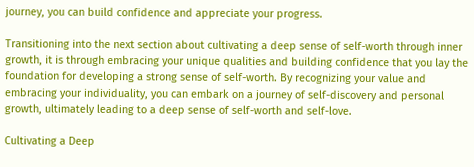journey, you can build confidence and appreciate your progress.

Transitioning into the next section about cultivating a deep sense of self-worth through inner growth, it is through embracing your unique qualities and building confidence that you lay the foundation for developing a strong sense of self-worth. By recognizing your value and embracing your individuality, you can embark on a journey of self-discovery and personal growth, ultimately leading to a deep sense of self-worth and self-love.

Cultivating a Deep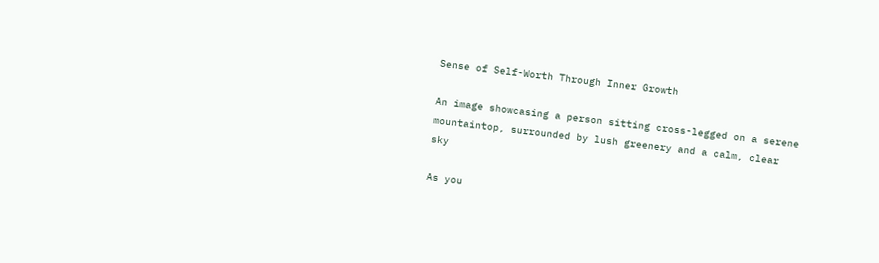Sense of Self-Worth Through Inner Growth

An image showcasing a person sitting cross-legged on a serene mountaintop, surrounded by lush greenery and a calm, clear sky

As you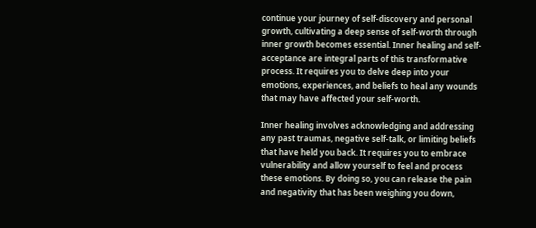continue your journey of self-discovery and personal growth, cultivating a deep sense of self-worth through inner growth becomes essential. Inner healing and self-acceptance are integral parts of this transformative process. It requires you to delve deep into your emotions, experiences, and beliefs to heal any wounds that may have affected your self-worth.

Inner healing involves acknowledging and addressing any past traumas, negative self-talk, or limiting beliefs that have held you back. It requires you to embrace vulnerability and allow yourself to feel and process these emotions. By doing so, you can release the pain and negativity that has been weighing you down,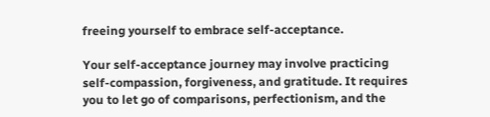freeing yourself to embrace self-acceptance.

Your self-acceptance journey may involve practicing self-compassion, forgiveness, and gratitude. It requires you to let go of comparisons, perfectionism, and the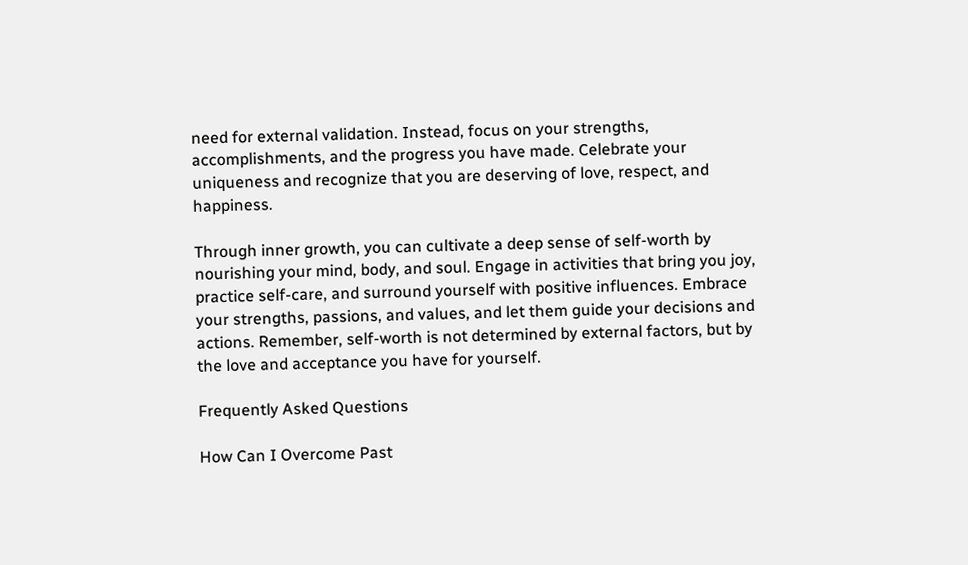need for external validation. Instead, focus on your strengths, accomplishments, and the progress you have made. Celebrate your uniqueness and recognize that you are deserving of love, respect, and happiness.

Through inner growth, you can cultivate a deep sense of self-worth by nourishing your mind, body, and soul. Engage in activities that bring you joy, practice self-care, and surround yourself with positive influences. Embrace your strengths, passions, and values, and let them guide your decisions and actions. Remember, self-worth is not determined by external factors, but by the love and acceptance you have for yourself.

Frequently Asked Questions

How Can I Overcome Past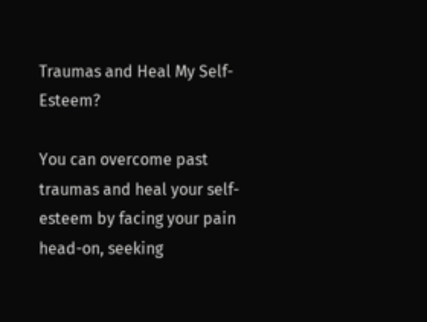Traumas and Heal My Self-Esteem?

You can overcome past traumas and heal your self-esteem by facing your pain head-on, seeking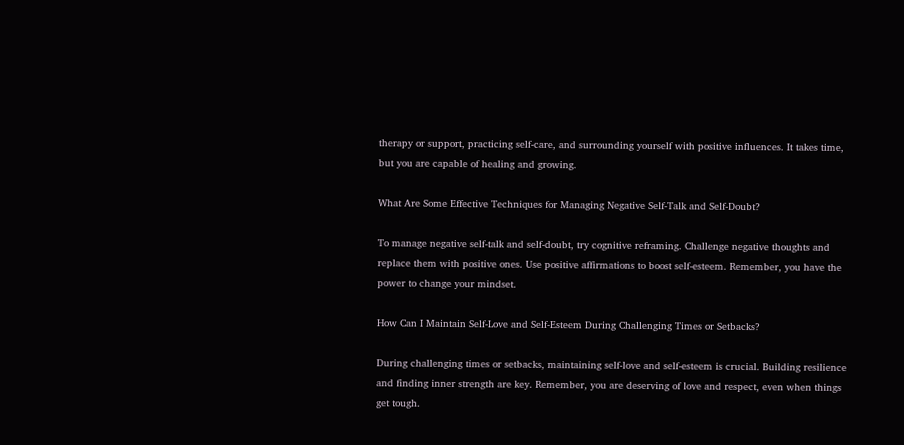therapy or support, practicing self-care, and surrounding yourself with positive influences. It takes time, but you are capable of healing and growing.

What Are Some Effective Techniques for Managing Negative Self-Talk and Self-Doubt?

To manage negative self-talk and self-doubt, try cognitive reframing. Challenge negative thoughts and replace them with positive ones. Use positive affirmations to boost self-esteem. Remember, you have the power to change your mindset.

How Can I Maintain Self-Love and Self-Esteem During Challenging Times or Setbacks?

During challenging times or setbacks, maintaining self-love and self-esteem is crucial. Building resilience and finding inner strength are key. Remember, you are deserving of love and respect, even when things get tough.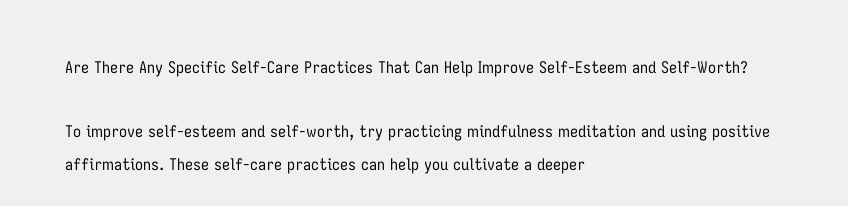Are There Any Specific Self-Care Practices That Can Help Improve Self-Esteem and Self-Worth?

To improve self-esteem and self-worth, try practicing mindfulness meditation and using positive affirmations. These self-care practices can help you cultivate a deeper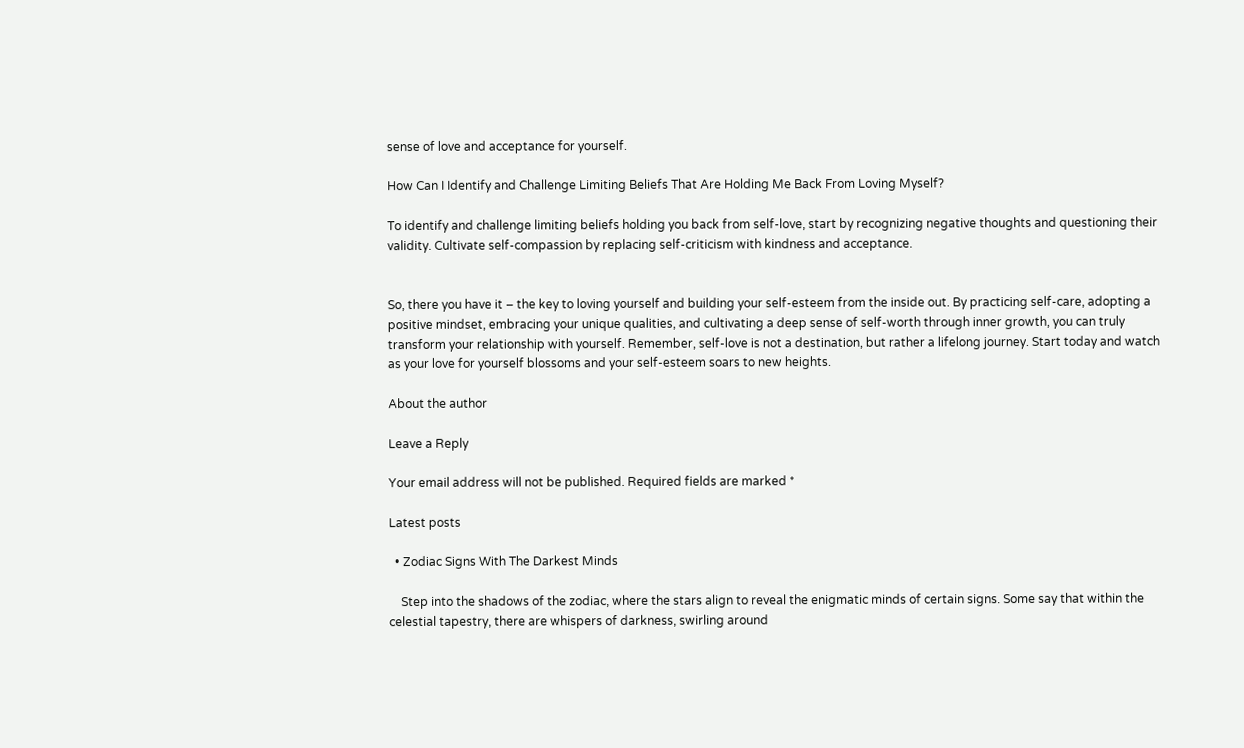sense of love and acceptance for yourself.

How Can I Identify and Challenge Limiting Beliefs That Are Holding Me Back From Loving Myself?

To identify and challenge limiting beliefs holding you back from self-love, start by recognizing negative thoughts and questioning their validity. Cultivate self-compassion by replacing self-criticism with kindness and acceptance.


So, there you have it – the key to loving yourself and building your self-esteem from the inside out. By practicing self-care, adopting a positive mindset, embracing your unique qualities, and cultivating a deep sense of self-worth through inner growth, you can truly transform your relationship with yourself. Remember, self-love is not a destination, but rather a lifelong journey. Start today and watch as your love for yourself blossoms and your self-esteem soars to new heights.

About the author

Leave a Reply

Your email address will not be published. Required fields are marked *

Latest posts

  • Zodiac Signs With The Darkest Minds

    Step into the shadows of the zodiac, where the stars align to reveal the enigmatic minds of certain signs. Some say that within the celestial tapestry, there are whispers of darkness, swirling around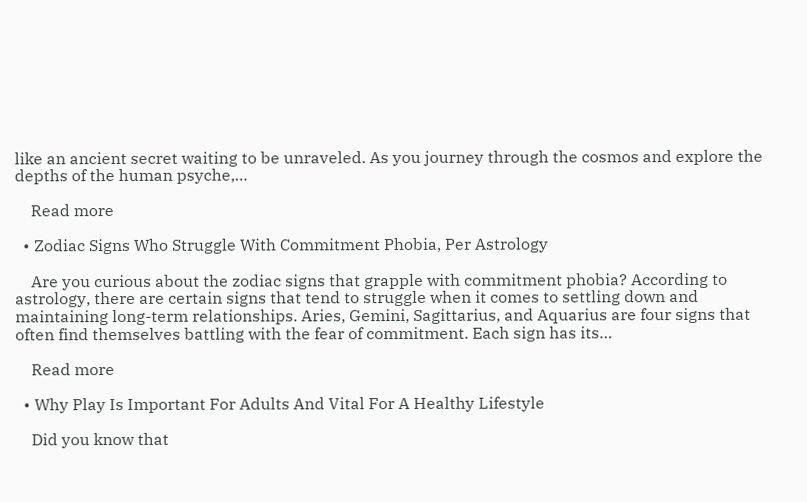like an ancient secret waiting to be unraveled. As you journey through the cosmos and explore the depths of the human psyche,…

    Read more

  • Zodiac Signs Who Struggle With Commitment Phobia, Per Astrology

    Are you curious about the zodiac signs that grapple with commitment phobia? According to astrology, there are certain signs that tend to struggle when it comes to settling down and maintaining long-term relationships. Aries, Gemini, Sagittarius, and Aquarius are four signs that often find themselves battling with the fear of commitment. Each sign has its…

    Read more

  • Why Play Is Important For Adults And Vital For A Healthy Lifestyle

    Did you know that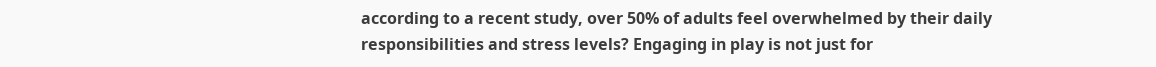according to a recent study, over 50% of adults feel overwhelmed by their daily responsibilities and stress levels? Engaging in play is not just for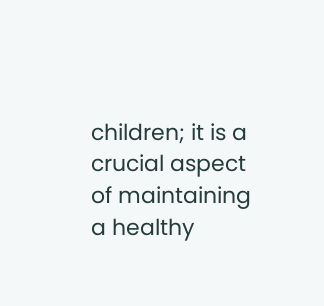children; it is a crucial aspect of maintaining a healthy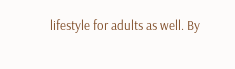lifestyle for adults as well. By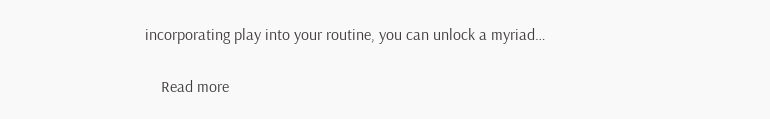incorporating play into your routine, you can unlock a myriad…

    Read more